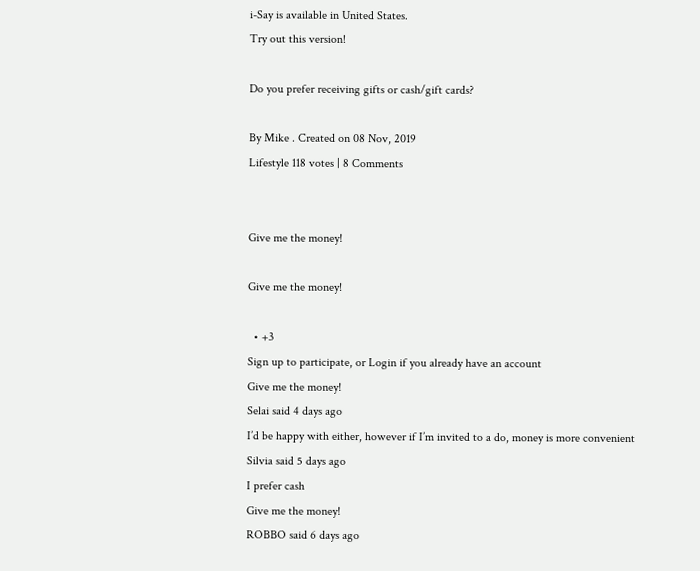i-Say is available in United States.
Try out this version!

Do you prefer receiving gifts or cash/gift cards?

By Mike . Created on 08 Nov, 2019
Lifestyle 118 votes | 8 Comments


Give me the money!

Give me the money!

  • +3
Sign up to participate, or Login if you already have an account
Give me the money!
Selai said 4 days ago
I’d be happy with either, however if I’m invited to a do, money is more convenient
Silvia said 5 days ago
I prefer cash
Give me the money!
ROBBO said 6 days ago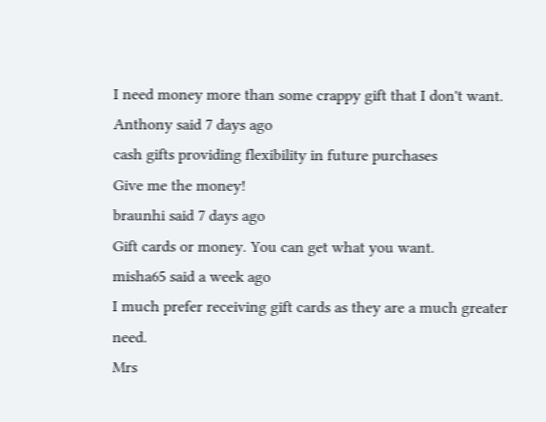I need money more than some crappy gift that I don't want.
Anthony said 7 days ago
cash gifts providing flexibility in future purchases
Give me the money!
braunhi said 7 days ago
Gift cards or money. You can get what you want.
misha65 said a week ago
I much prefer receiving gift cards as they are a much greater need.
Mrs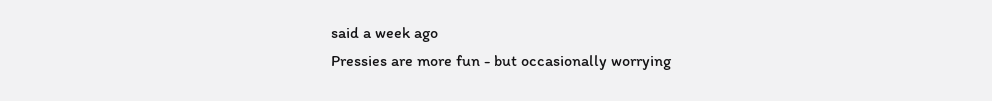said a week ago
Pressies are more fun - but occasionally worrying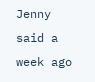Jenny said a week ago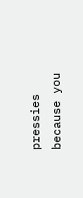pressies because you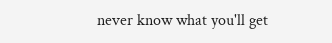never know what you'll get